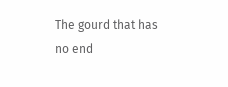The gourd that has no end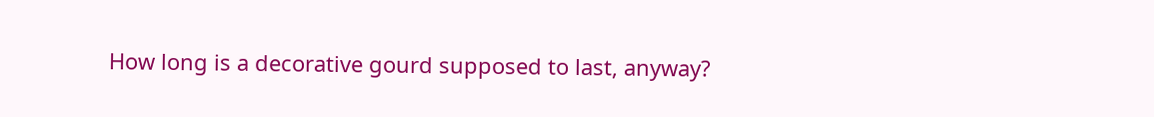How long is a decorative gourd supposed to last, anyway?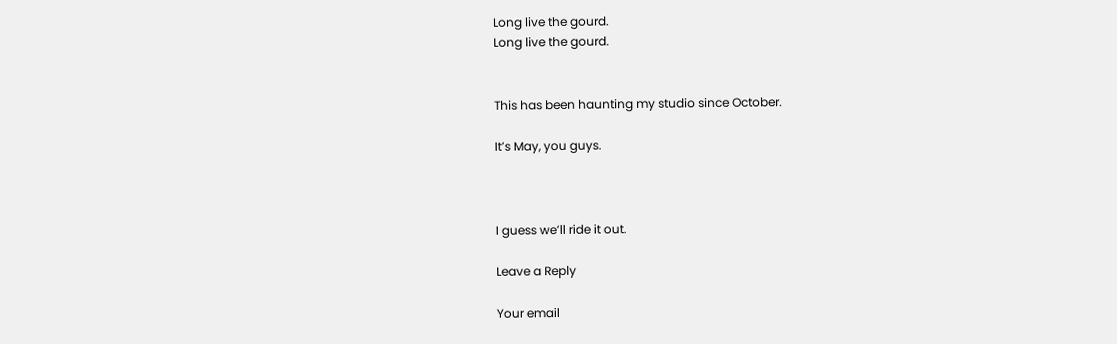Long live the gourd.
Long live the gourd.


This has been haunting my studio since October.

It’s May, you guys.



I guess we’ll ride it out.

Leave a Reply

Your email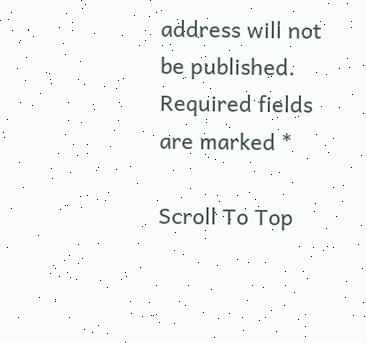address will not be published. Required fields are marked *

Scroll To Top